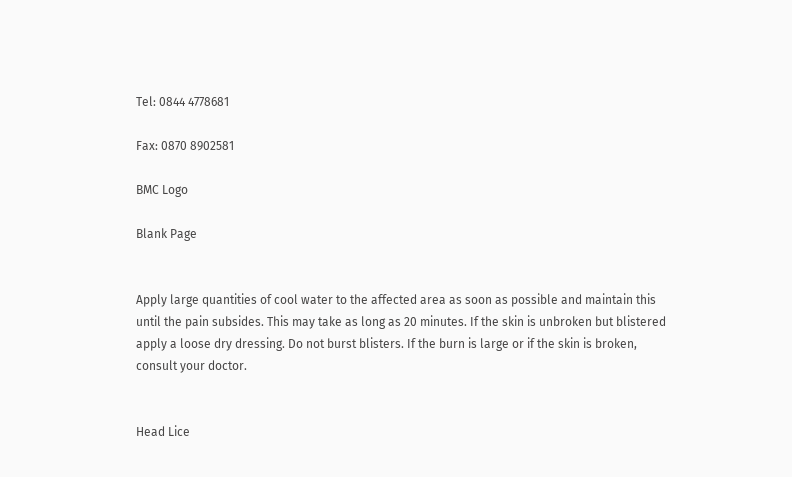Tel: 0844 4778681

Fax: 0870 8902581

BMC Logo

Blank Page


Apply large quantities of cool water to the affected area as soon as possible and maintain this until the pain subsides. This may take as long as 20 minutes. If the skin is unbroken but blistered apply a loose dry dressing. Do not burst blisters. If the burn is large or if the skin is broken, consult your doctor.


Head Lice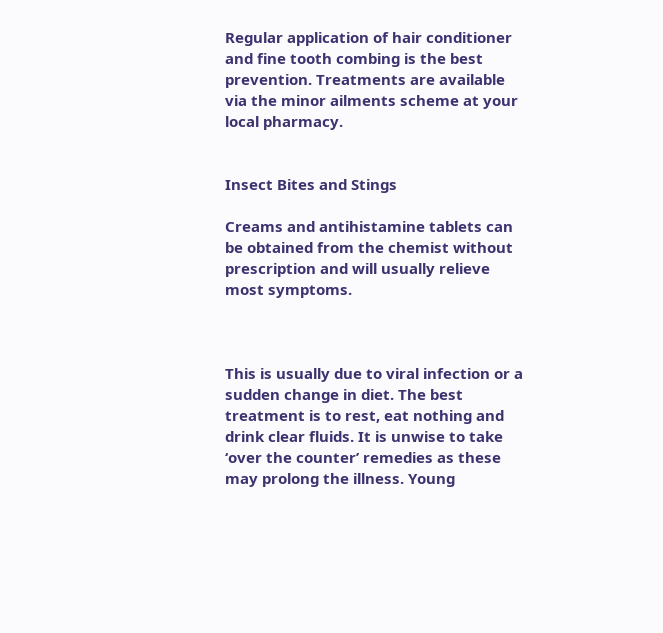Regular application of hair conditioner and fine tooth combing is the best prevention. Treatments are available via the minor ailments scheme at your local pharmacy.


Insect Bites and Stings

Creams and antihistamine tablets can be obtained from the chemist without prescription and will usually relieve most symptoms.



This is usually due to viral infection or a sudden change in diet. The best treatment is to rest, eat nothing and drink clear fluids. It is unwise to take ‘over the counter’ remedies as these may prolong the illness. Young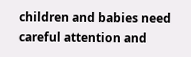children and babies need careful attention and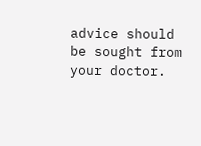advice should be sought from your doctor.